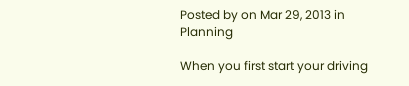Posted by on Mar 29, 2013 in Planning

When you first start your driving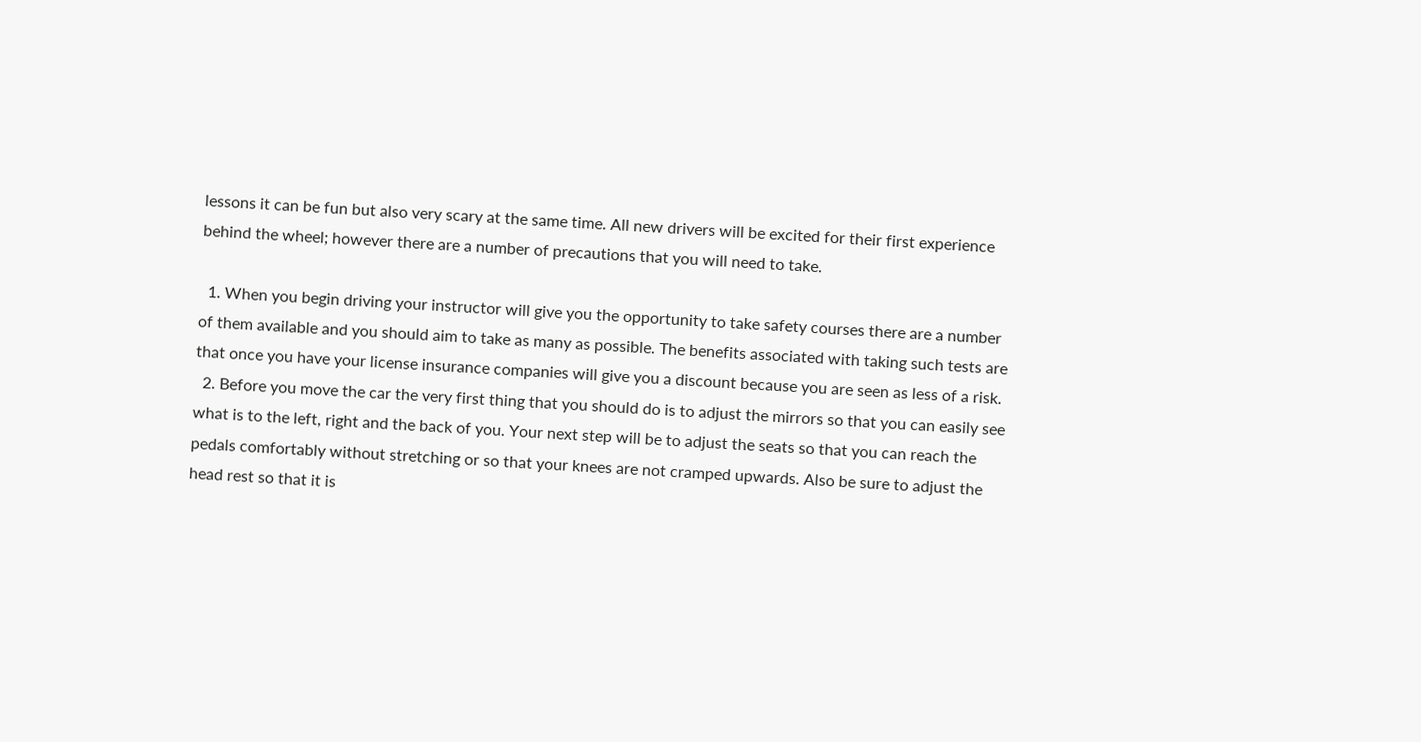lessons it can be fun but also very scary at the same time. All new drivers will be excited for their first experience behind the wheel; however there are a number of precautions that you will need to take.

  1. When you begin driving your instructor will give you the opportunity to take safety courses there are a number of them available and you should aim to take as many as possible. The benefits associated with taking such tests are that once you have your license insurance companies will give you a discount because you are seen as less of a risk.
  2. Before you move the car the very first thing that you should do is to adjust the mirrors so that you can easily see what is to the left, right and the back of you. Your next step will be to adjust the seats so that you can reach the pedals comfortably without stretching or so that your knees are not cramped upwards. Also be sure to adjust the head rest so that it is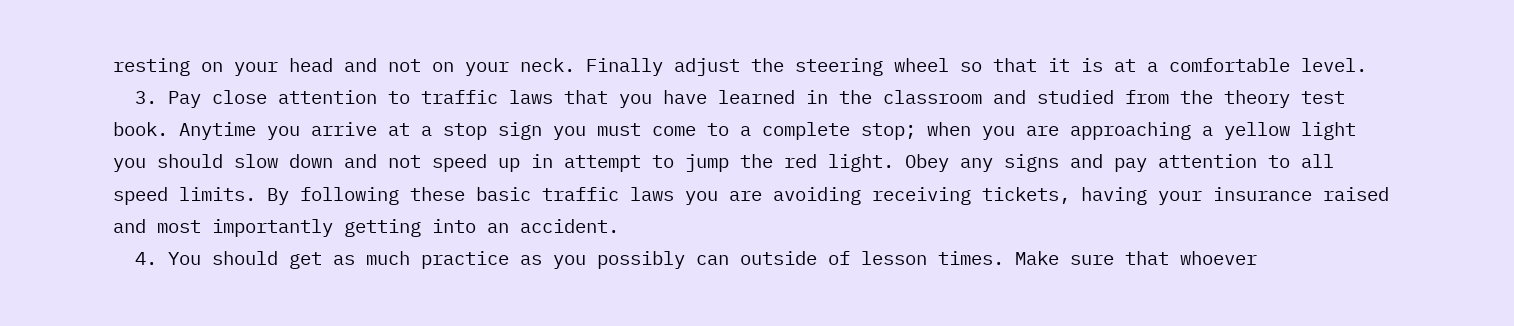resting on your head and not on your neck. Finally adjust the steering wheel so that it is at a comfortable level.
  3. Pay close attention to traffic laws that you have learned in the classroom and studied from the theory test book. Anytime you arrive at a stop sign you must come to a complete stop; when you are approaching a yellow light you should slow down and not speed up in attempt to jump the red light. Obey any signs and pay attention to all speed limits. By following these basic traffic laws you are avoiding receiving tickets, having your insurance raised and most importantly getting into an accident.
  4. You should get as much practice as you possibly can outside of lesson times. Make sure that whoever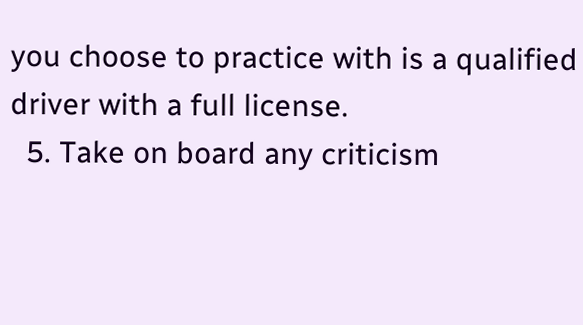you choose to practice with is a qualified driver with a full license.
  5. Take on board any criticism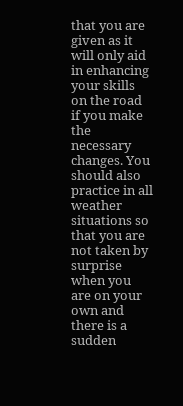that you are given as it will only aid in enhancing your skills on the road if you make the necessary changes. You should also practice in all weather situations so that you are not taken by surprise when you are on your own and there is a sudden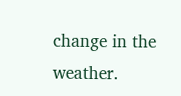change in the weather.